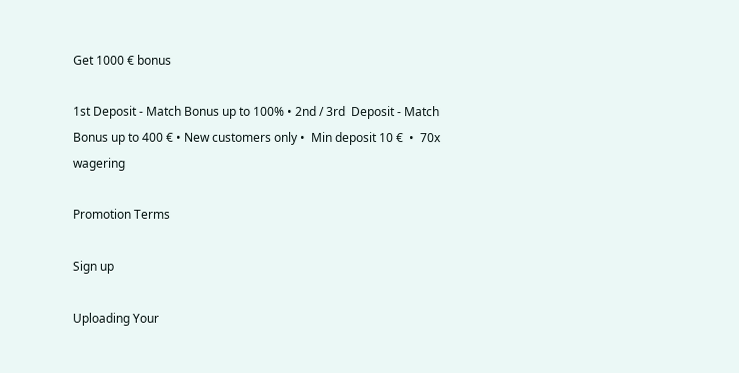Get 1000 € bonus

1st Deposit - Match Bonus up to 100% • 2nd / 3rd  Deposit - Match Bonus up to 400 € • New customers only •  Min deposit 10 €  •  70x wagering

Promotion Terms

Sign up

Uploading Your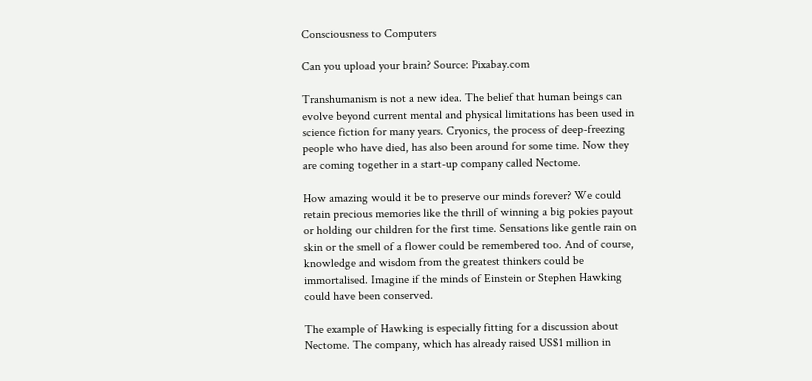Consciousness to Computers

Can you upload your brain? Source: Pixabay.com

Transhumanism is not a new idea. The belief that human beings can evolve beyond current mental and physical limitations has been used in science fiction for many years. Cryonics, the process of deep-freezing people who have died, has also been around for some time. Now they are coming together in a start-up company called Nectome.

How amazing would it be to preserve our minds forever? We could retain precious memories like the thrill of winning a big pokies payout or holding our children for the first time. Sensations like gentle rain on skin or the smell of a flower could be remembered too. And of course, knowledge and wisdom from the greatest thinkers could be immortalised. Imagine if the minds of Einstein or Stephen Hawking could have been conserved.

The example of Hawking is especially fitting for a discussion about Nectome. The company, which has already raised US$1 million in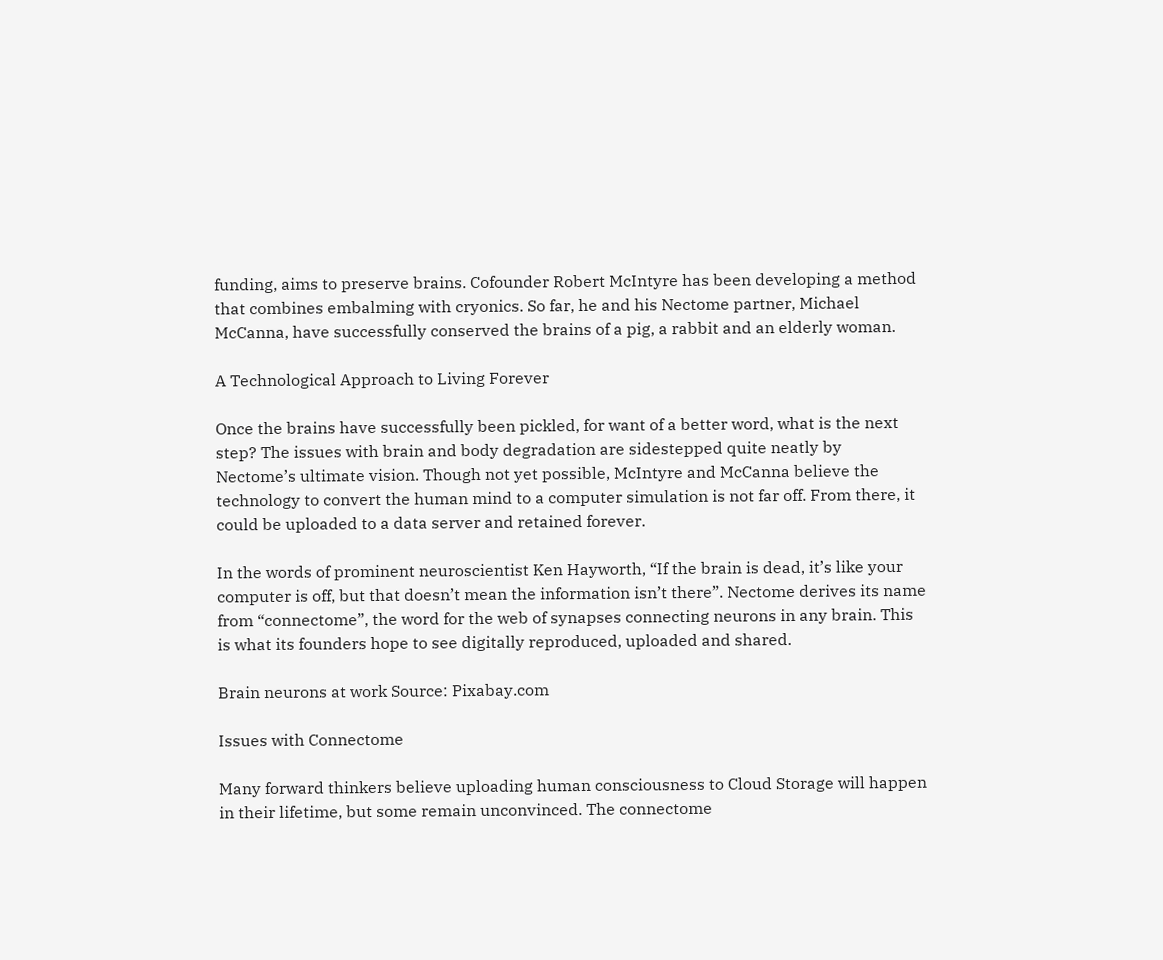funding, aims to preserve brains. Cofounder Robert McIntyre has been developing a method that combines embalming with cryonics. So far, he and his Nectome partner, Michael McCanna, have successfully conserved the brains of a pig, a rabbit and an elderly woman.

A Technological Approach to Living Forever

Once the brains have successfully been pickled, for want of a better word, what is the next step? The issues with brain and body degradation are sidestepped quite neatly by Nectome’s ultimate vision. Though not yet possible, McIntyre and McCanna believe the technology to convert the human mind to a computer simulation is not far off. From there, it could be uploaded to a data server and retained forever.

In the words of prominent neuroscientist Ken Hayworth, “If the brain is dead, it’s like your computer is off, but that doesn’t mean the information isn’t there”. Nectome derives its name from “connectome”, the word for the web of synapses connecting neurons in any brain. This is what its founders hope to see digitally reproduced, uploaded and shared.

Brain neurons at work Source: Pixabay.com

Issues with Connectome

Many forward thinkers believe uploading human consciousness to Cloud Storage will happen in their lifetime, but some remain unconvinced. The connectome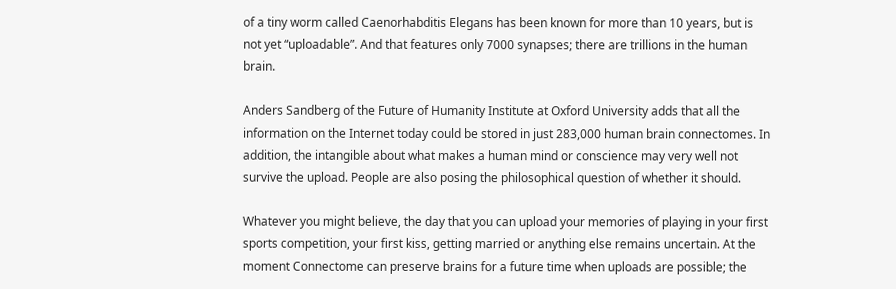of a tiny worm called Caenorhabditis Elegans has been known for more than 10 years, but is not yet “uploadable”. And that features only 7000 synapses; there are trillions in the human brain.

Anders Sandberg of the Future of Humanity Institute at Oxford University adds that all the information on the Internet today could be stored in just 283,000 human brain connectomes. In addition, the intangible about what makes a human mind or conscience may very well not survive the upload. People are also posing the philosophical question of whether it should.

Whatever you might believe, the day that you can upload your memories of playing in your first sports competition, your first kiss, getting married or anything else remains uncertain. At the moment Connectome can preserve brains for a future time when uploads are possible; the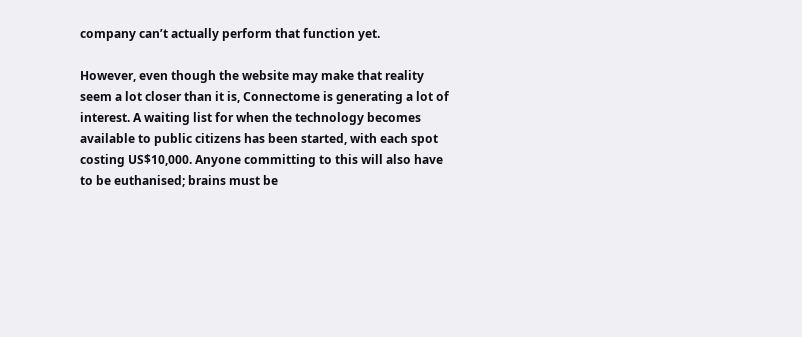company can’t actually perform that function yet.

However, even though the website may make that reality seem a lot closer than it is, Connectome is generating a lot of interest. A waiting list for when the technology becomes available to public citizens has been started, with each spot costing US$10,000. Anyone committing to this will also have to be euthanised; brains must be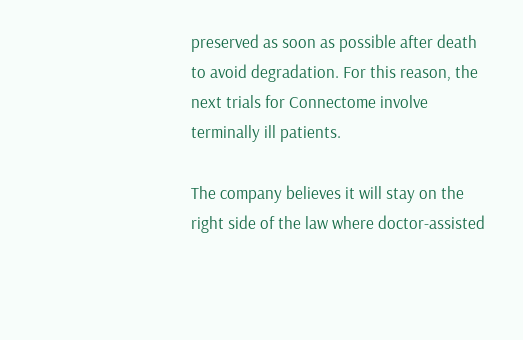preserved as soon as possible after death to avoid degradation. For this reason, the next trials for Connectome involve terminally ill patients.

The company believes it will stay on the right side of the law where doctor-assisted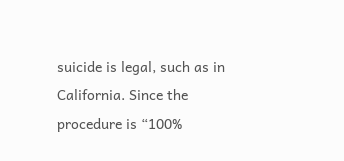suicide is legal, such as in California. Since the procedure is “100%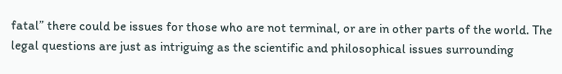fatal” there could be issues for those who are not terminal, or are in other parts of the world. The legal questions are just as intriguing as the scientific and philosophical issues surrounding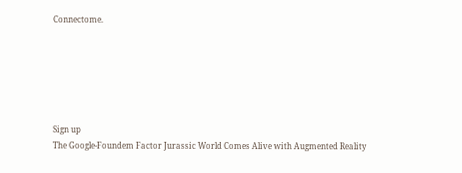Connectome.






Sign up
The Google-Foundem Factor Jurassic World Comes Alive with Augmented Reality